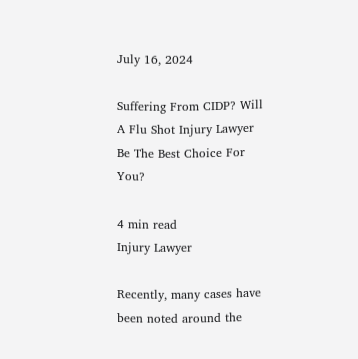July 16, 2024

Suffering From CIDP? Will A Flu Shot Injury Lawyer Be The Best Choice For You?

4 min read
Injury Lawyer

Recently, many cases have been noted around the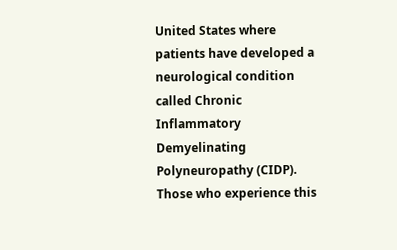United States where patients have developed a neurological condition called Chronic Inflammatory Demyelinating Polyneuropathy (CIDP). Those who experience this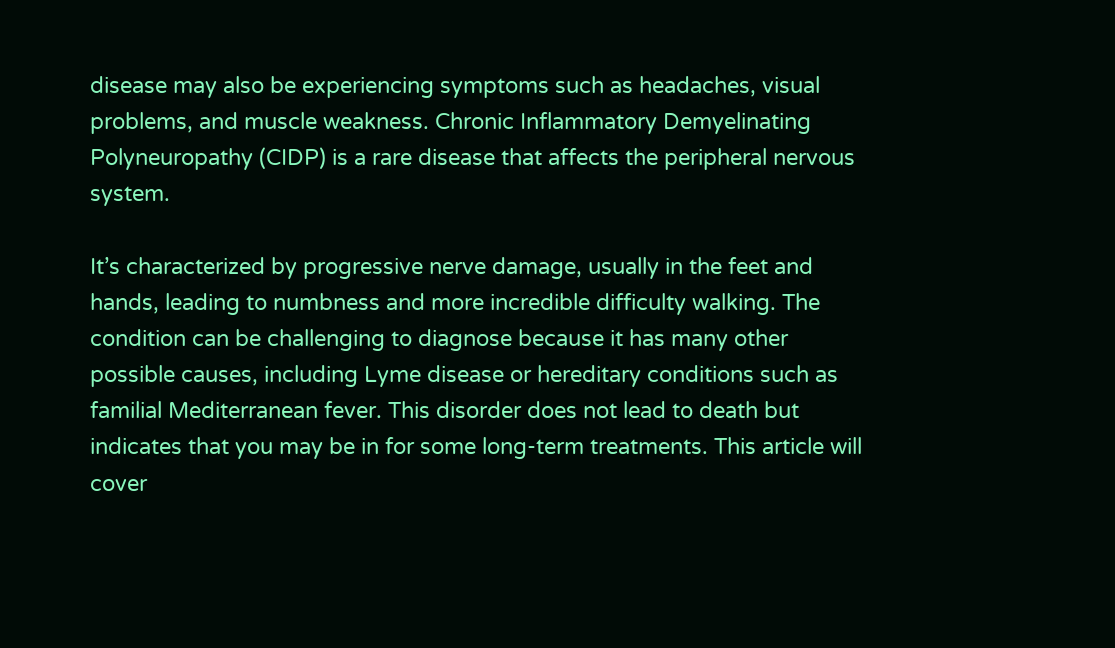disease may also be experiencing symptoms such as headaches, visual problems, and muscle weakness. Chronic Inflammatory Demyelinating Polyneuropathy (CIDP) is a rare disease that affects the peripheral nervous system.

It’s characterized by progressive nerve damage, usually in the feet and hands, leading to numbness and more incredible difficulty walking. The condition can be challenging to diagnose because it has many other possible causes, including Lyme disease or hereditary conditions such as familial Mediterranean fever. This disorder does not lead to death but indicates that you may be in for some long-term treatments. This article will cover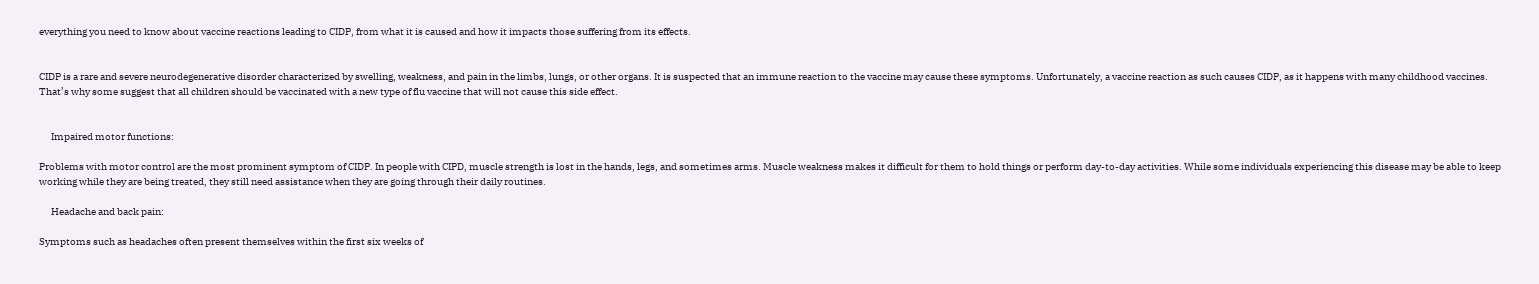everything you need to know about vaccine reactions leading to CIDP, from what it is caused and how it impacts those suffering from its effects.


CIDP is a rare and severe neurodegenerative disorder characterized by swelling, weakness, and pain in the limbs, lungs, or other organs. It is suspected that an immune reaction to the vaccine may cause these symptoms. Unfortunately, a vaccine reaction as such causes CIDP, as it happens with many childhood vaccines. That’s why some suggest that all children should be vaccinated with a new type of flu vaccine that will not cause this side effect.


      Impaired motor functions:

Problems with motor control are the most prominent symptom of CIDP. In people with CIPD, muscle strength is lost in the hands, legs, and sometimes arms. Muscle weakness makes it difficult for them to hold things or perform day-to-day activities. While some individuals experiencing this disease may be able to keep working while they are being treated, they still need assistance when they are going through their daily routines.

      Headache and back pain:

Symptoms such as headaches often present themselves within the first six weeks of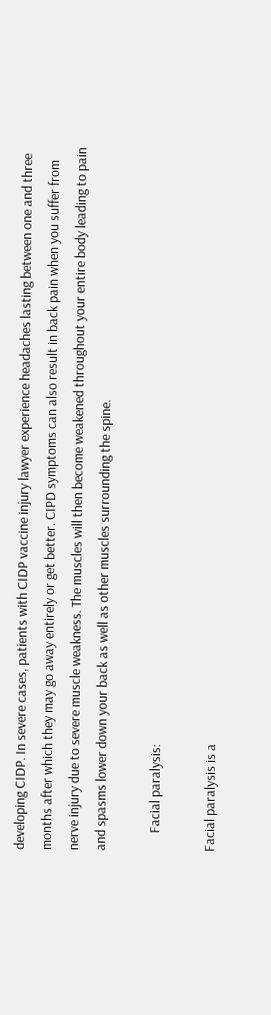developing CIDP. In severe cases, patients with CIDP vaccine injury lawyer experience headaches lasting between one and three months after which they may go away entirely or get better. CIPD symptoms can also result in back pain when you suffer from nerve injury due to severe muscle weakness. The muscles will then become weakened throughout your entire body leading to pain and spasms lower down your back as well as other muscles surrounding the spine.

      Facial paralysis:

Facial paralysis is a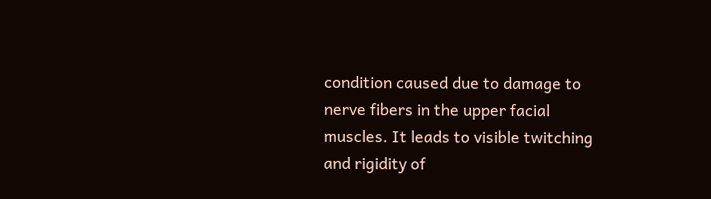condition caused due to damage to nerve fibers in the upper facial muscles. It leads to visible twitching and rigidity of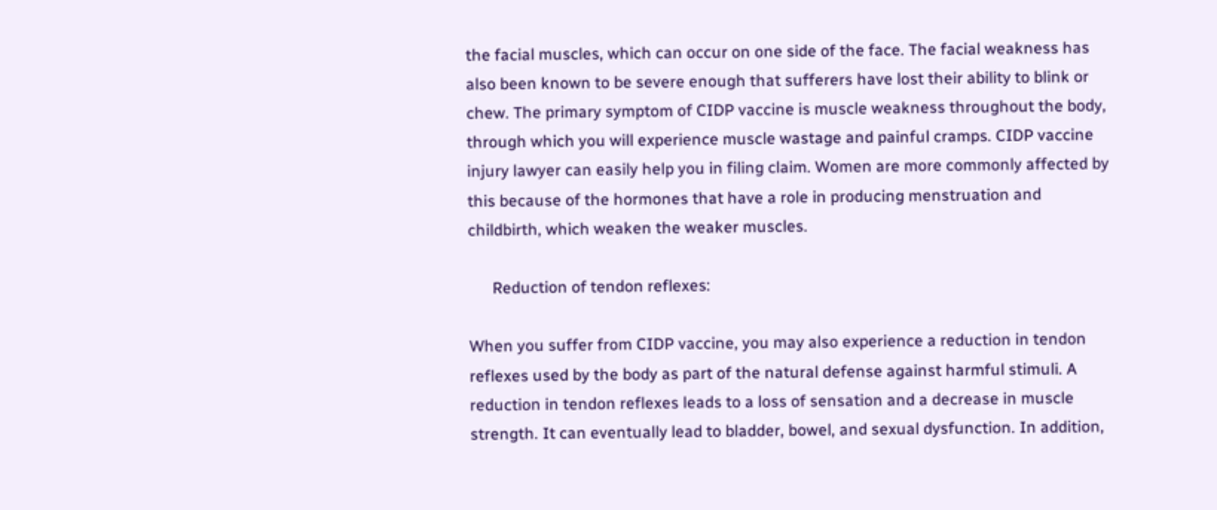the facial muscles, which can occur on one side of the face. The facial weakness has also been known to be severe enough that sufferers have lost their ability to blink or chew. The primary symptom of CIDP vaccine is muscle weakness throughout the body, through which you will experience muscle wastage and painful cramps. CIDP vaccine injury lawyer can easily help you in filing claim. Women are more commonly affected by this because of the hormones that have a role in producing menstruation and childbirth, which weaken the weaker muscles.

      Reduction of tendon reflexes:

When you suffer from CIDP vaccine, you may also experience a reduction in tendon reflexes used by the body as part of the natural defense against harmful stimuli. A reduction in tendon reflexes leads to a loss of sensation and a decrease in muscle strength. It can eventually lead to bladder, bowel, and sexual dysfunction. In addition,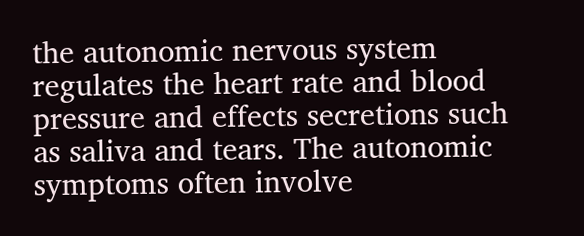the autonomic nervous system regulates the heart rate and blood pressure and effects secretions such as saliva and tears. The autonomic symptoms often involve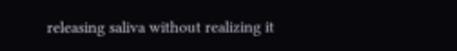releasing saliva without realizing it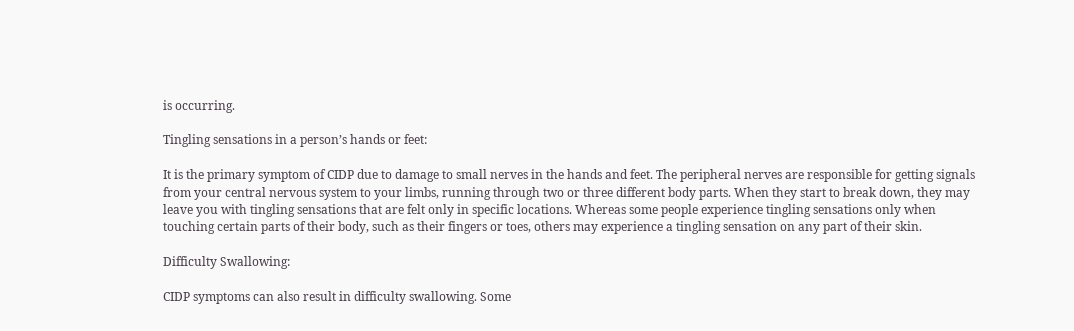is occurring.

Tingling sensations in a person’s hands or feet:

It is the primary symptom of CIDP due to damage to small nerves in the hands and feet. The peripheral nerves are responsible for getting signals from your central nervous system to your limbs, running through two or three different body parts. When they start to break down, they may leave you with tingling sensations that are felt only in specific locations. Whereas some people experience tingling sensations only when touching certain parts of their body, such as their fingers or toes, others may experience a tingling sensation on any part of their skin.

Difficulty Swallowing:

CIDP symptoms can also result in difficulty swallowing. Some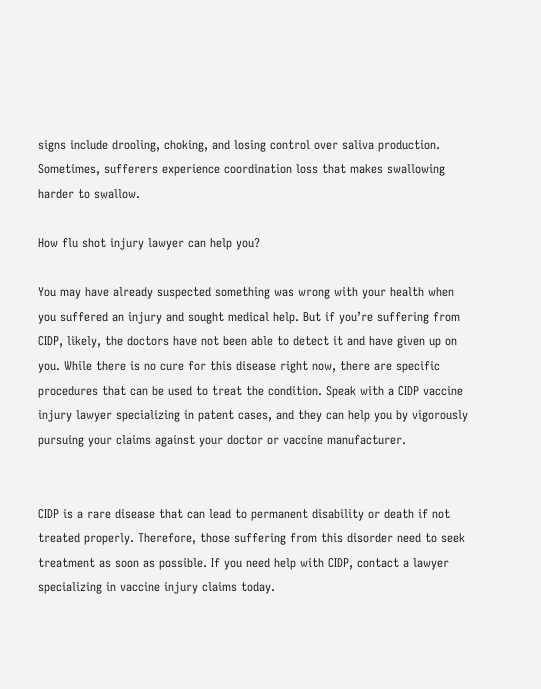signs include drooling, choking, and losing control over saliva production. Sometimes, sufferers experience coordination loss that makes swallowing harder to swallow.

How flu shot injury lawyer can help you?

You may have already suspected something was wrong with your health when you suffered an injury and sought medical help. But if you’re suffering from CIDP, likely, the doctors have not been able to detect it and have given up on you. While there is no cure for this disease right now, there are specific procedures that can be used to treat the condition. Speak with a CIDP vaccine injury lawyer specializing in patent cases, and they can help you by vigorously pursuing your claims against your doctor or vaccine manufacturer.


CIDP is a rare disease that can lead to permanent disability or death if not treated properly. Therefore, those suffering from this disorder need to seek treatment as soon as possible. If you need help with CIDP, contact a lawyer specializing in vaccine injury claims today.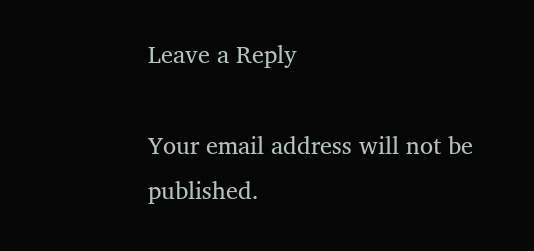Leave a Reply

Your email address will not be published.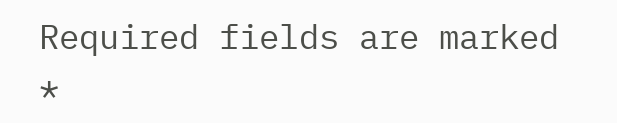Required fields are marked *